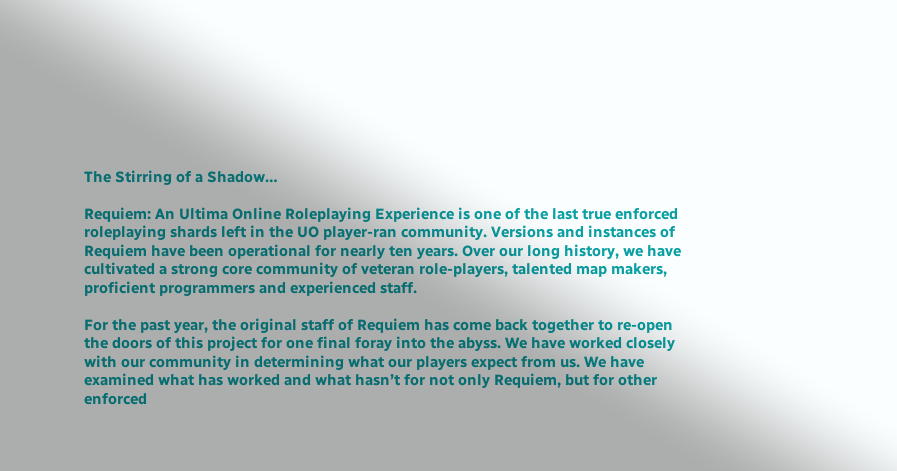The Stirring of a Shadow…

Requiem: An Ultima Online Roleplaying Experience is one of the last true enforced roleplaying shards left in the UO player-ran community. Versions and instances of Requiem have been operational for nearly ten years. Over our long history, we have cultivated a strong core community of veteran role-players, talented map makers, proficient programmers and experienced staff.

For the past year, the original staff of Requiem has come back together to re-open the doors of this project for one final foray into the abyss. We have worked closely with our community in determining what our players expect from us. We have examined what has worked and what hasn’t for not only Requiem, but for other enforced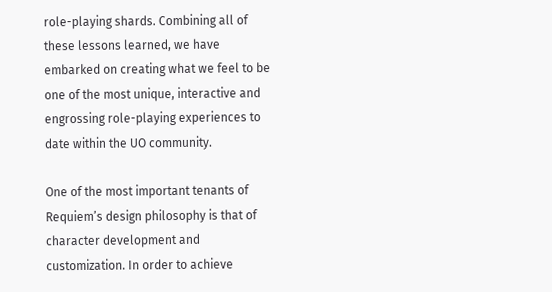role-playing shards. Combining all of these lessons learned, we have embarked on creating what we feel to be one of the most unique, interactive and engrossing role-playing experiences to date within the UO community.

One of the most important tenants of Requiem’s design philosophy is that of character development and customization. In order to achieve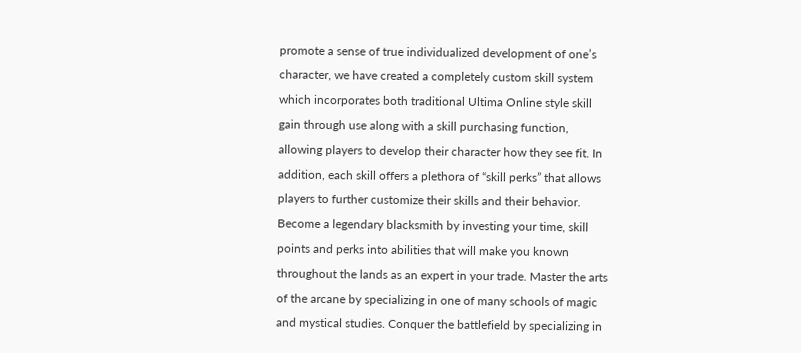promote a sense of true individualized development of one’s character, we have created a completely custom skill system which incorporates both traditional Ultima Online style skill gain through use along with a skill purchasing function, allowing players to develop their character how they see fit. In addition, each skill offers a plethora of “skill perks” that allows players to further customize their skills and their behavior. Become a legendary blacksmith by investing your time, skill points and perks into abilities that will make you known throughout the lands as an expert in your trade. Master the arts of the arcane by specializing in one of many schools of magic and mystical studies. Conquer the battlefield by specializing in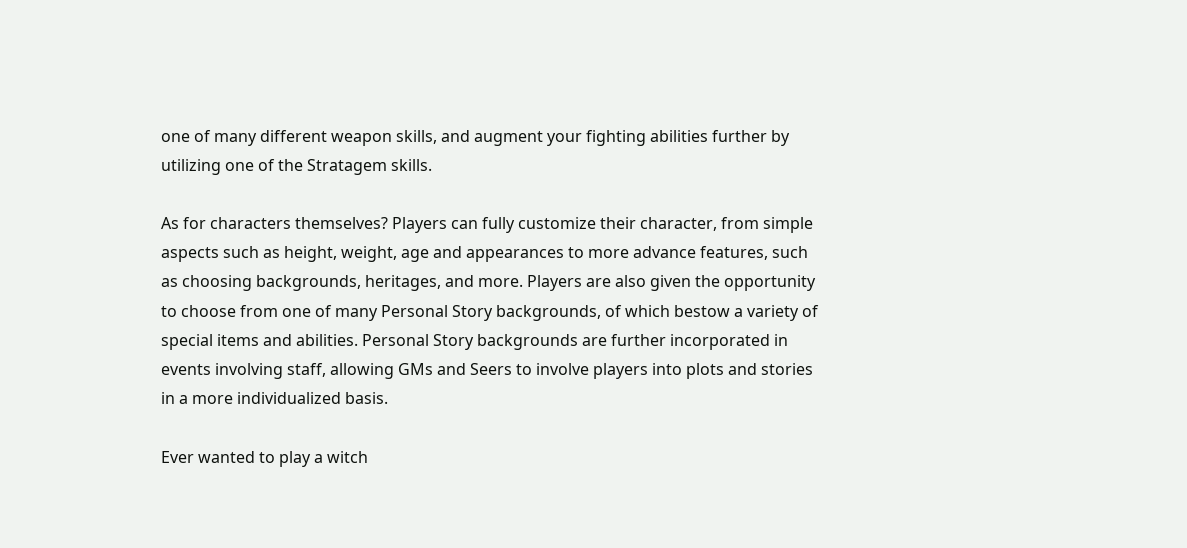one of many different weapon skills, and augment your fighting abilities further by utilizing one of the Stratagem skills.

As for characters themselves? Players can fully customize their character, from simple aspects such as height, weight, age and appearances to more advance features, such as choosing backgrounds, heritages, and more. Players are also given the opportunity to choose from one of many Personal Story backgrounds, of which bestow a variety of special items and abilities. Personal Story backgrounds are further incorporated in events involving staff, allowing GMs and Seers to involve players into plots and stories in a more individualized basis.

Ever wanted to play a witch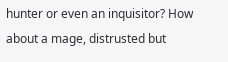hunter or even an inquisitor? How about a mage, distrusted but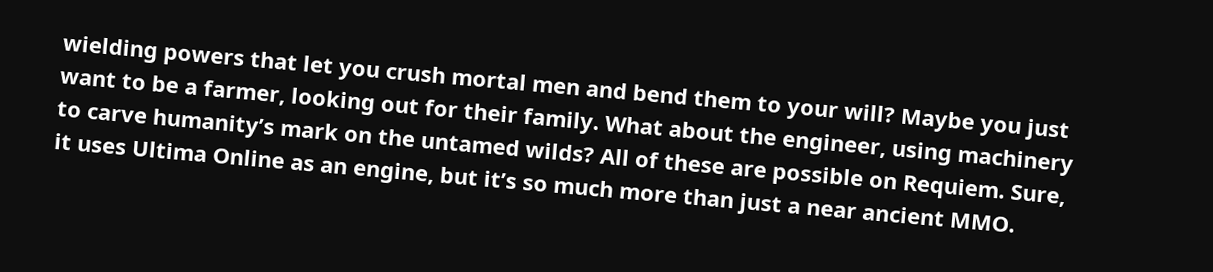wielding powers that let you crush mortal men and bend them to your will? Maybe you just want to be a farmer, looking out for their family. What about the engineer, using machinery to carve humanity’s mark on the untamed wilds? All of these are possible on Requiem. Sure, it uses Ultima Online as an engine, but it’s so much more than just a near ancient MMO.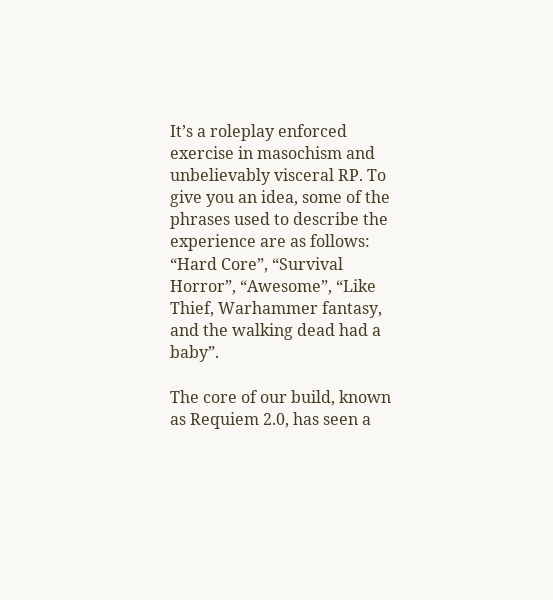It’s a roleplay enforced exercise in masochism and unbelievably visceral RP. To give you an idea, some of the phrases used to describe the experience are as follows: “Hard Core”, “Survival Horror”, “Awesome”, “Like Thief, Warhammer fantasy, and the walking dead had a baby”.

The core of our build, known as Requiem 2.0, has seen a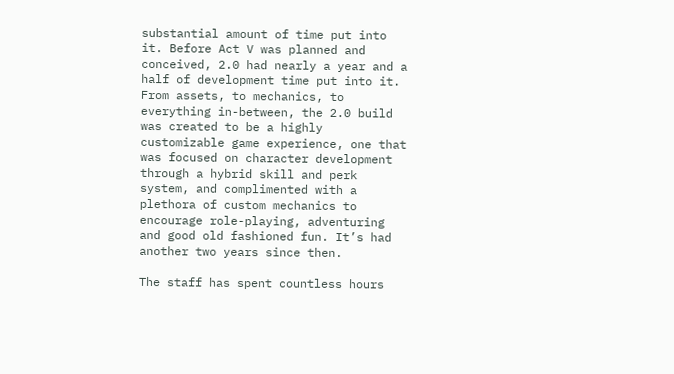substantial amount of time put into it. Before Act V was planned and conceived, 2.0 had nearly a year and a half of development time put into it. From assets, to mechanics, to everything in-between, the 2.0 build was created to be a highly customizable game experience, one that was focused on character development through a hybrid skill and perk system, and complimented with a plethora of custom mechanics to encourage role-playing, adventuring and good old fashioned fun. It’s had another two years since then.

The staff has spent countless hours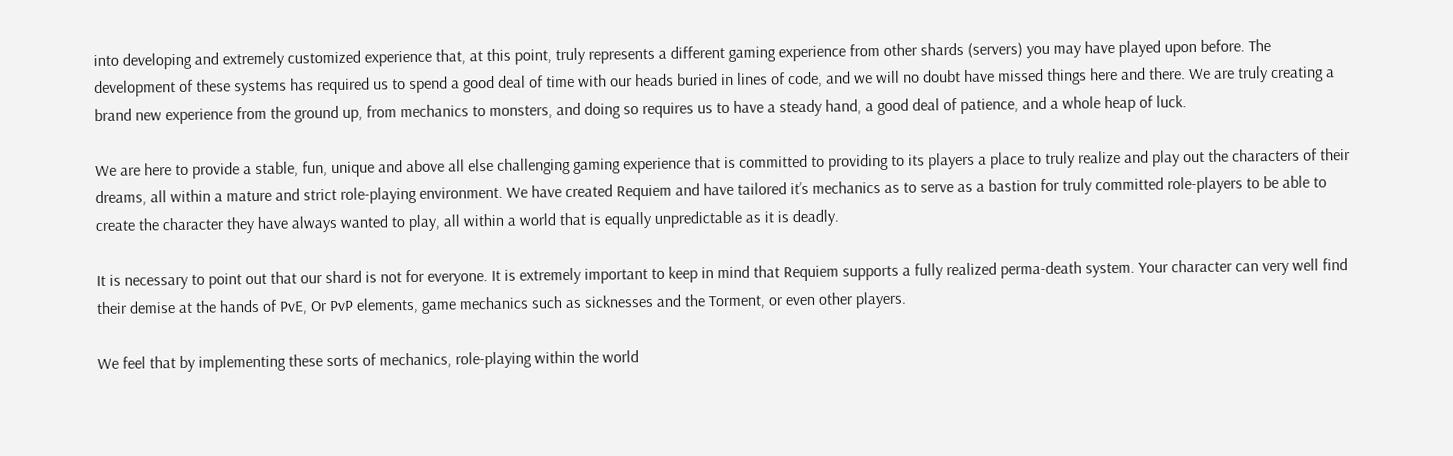into developing and extremely customized experience that, at this point, truly represents a different gaming experience from other shards (servers) you may have played upon before. The development of these systems has required us to spend a good deal of time with our heads buried in lines of code, and we will no doubt have missed things here and there. We are truly creating a brand new experience from the ground up, from mechanics to monsters, and doing so requires us to have a steady hand, a good deal of patience, and a whole heap of luck.

We are here to provide a stable, fun, unique and above all else challenging gaming experience that is committed to providing to its players a place to truly realize and play out the characters of their dreams, all within a mature and strict role-playing environment. We have created Requiem and have tailored it’s mechanics as to serve as a bastion for truly committed role-players to be able to create the character they have always wanted to play, all within a world that is equally unpredictable as it is deadly.

It is necessary to point out that our shard is not for everyone. It is extremely important to keep in mind that Requiem supports a fully realized perma-death system. Your character can very well find their demise at the hands of PvE, Or PvP elements, game mechanics such as sicknesses and the Torment, or even other players.

We feel that by implementing these sorts of mechanics, role-playing within the world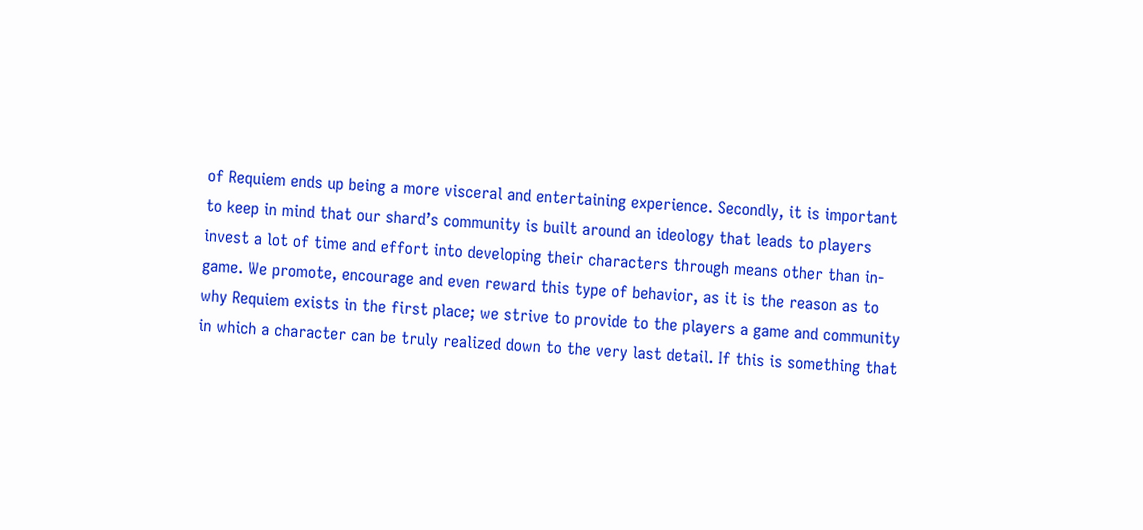of Requiem ends up being a more visceral and entertaining experience. Secondly, it is important to keep in mind that our shard’s community is built around an ideology that leads to players invest a lot of time and effort into developing their characters through means other than in-game. We promote, encourage and even reward this type of behavior, as it is the reason as to why Requiem exists in the first place; we strive to provide to the players a game and community in which a character can be truly realized down to the very last detail. If this is something that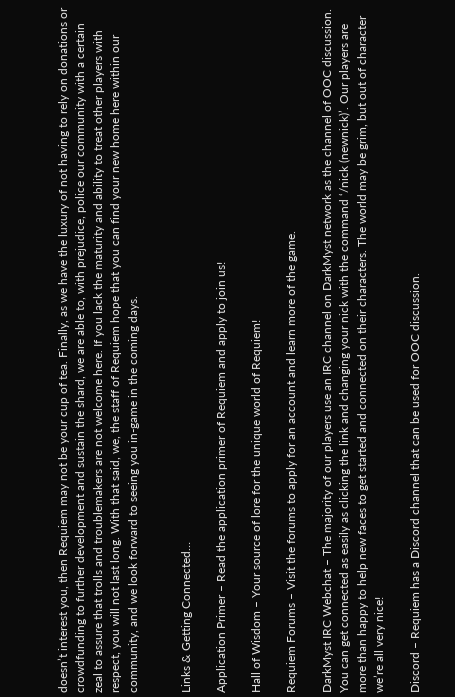doesn’t interest you, then Requiem may not be your cup of tea. Finally, as we have the luxury of not having to rely on donations or crowdfunding to further development and sustain the shard, we are able to, with prejudice, police our community with a certain zeal to assure that trolls and troublemakers are not welcome here. If you lack the maturity and ability to treat other players with respect, you will not last long. With that said, we, the staff of Requiem hope that you can find your new home here within our community, and we look forward to seeing you in-game in the coming days.


Links & Getting Connected…

Application Primer – Read the application primer of Requiem and apply to join us!

Hall of Wisdom – Your source of lore for the unique world of Requiem!

Requiem Forums – Visit the forums to apply for an account and learn more of the game.

DarkMyst IRC Webchat – The majority of our players use an IRC channel on DarkMyst network as the channel of OOC discussion. You can get connected as easily as clicking the link and changing your nick with the command ‘/nick (newnick)’. Our players are more than happy to help new faces to get started and connected on their characters. The world may be grim, but out of character we’re all very nice!

Discord – Requiem has a Discord channel that can be used for OOC discussion.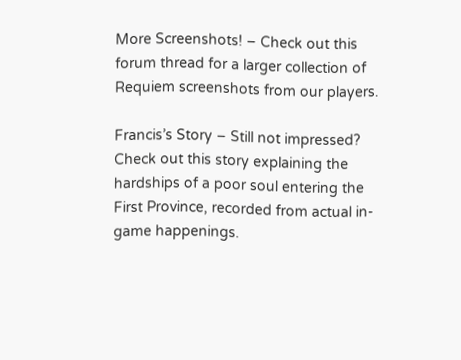More Screenshots! – Check out this forum thread for a larger collection of Requiem screenshots from our players.

Francis’s Story – Still not impressed? Check out this story explaining the hardships of a poor soul entering the First Province, recorded from actual in-game happenings.